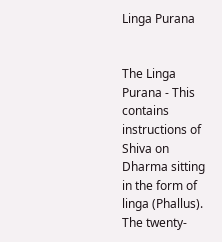Linga Purana


The Linga Purana - This contains instructions of Shiva on Dharma sitting in the form of linga (Phallus). The twenty-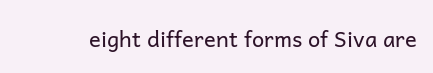eight different forms of Siva are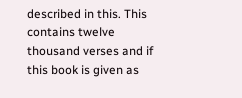described in this. This contains twelve thousand verses and if this book is given as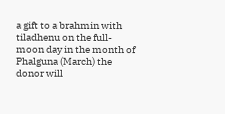a gift to a brahmin with tiladhenu on the full-moon day in the month of Phalguna (March) the donor will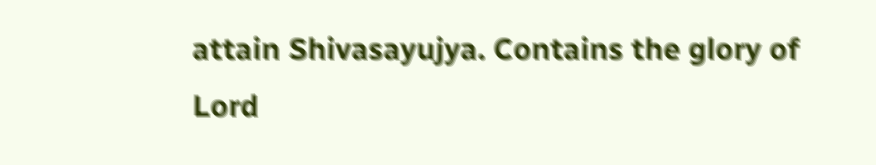attain Shivasayujya. Contains the glory of Lord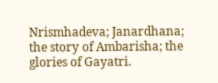Nrismhadeva; Janardhana; the story of Ambarisha; the glories of Gayatri.